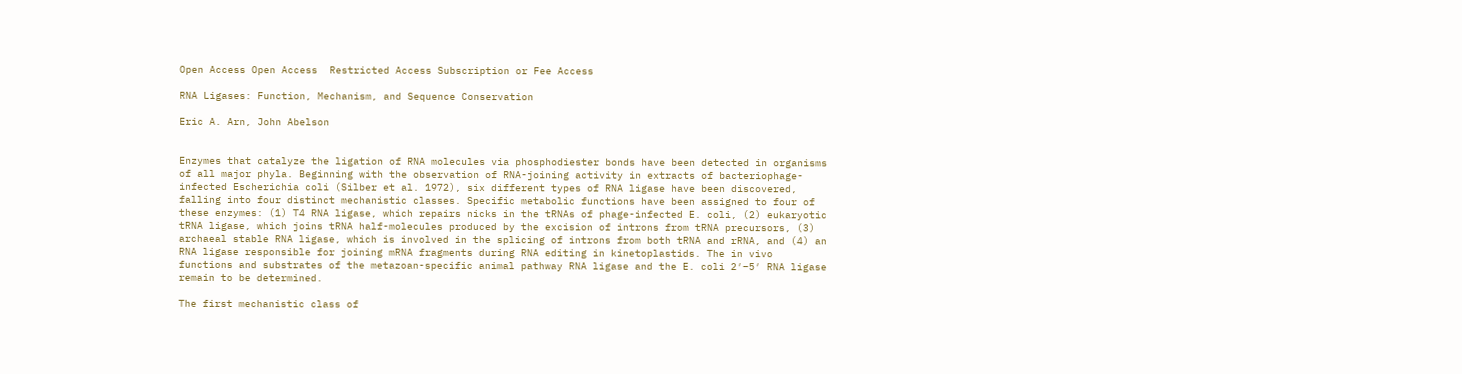Open Access Open Access  Restricted Access Subscription or Fee Access

RNA Ligases: Function, Mechanism, and Sequence Conservation

Eric A. Arn, John Abelson


Enzymes that catalyze the ligation of RNA molecules via phosphodiester bonds have been detected in organisms of all major phyla. Beginning with the observation of RNA-joining activity in extracts of bacteriophage-infected Escherichia coli (Silber et al. 1972), six different types of RNA ligase have been discovered, falling into four distinct mechanistic classes. Specific metabolic functions have been assigned to four of these enzymes: (1) T4 RNA ligase, which repairs nicks in the tRNAs of phage-infected E. coli, (2) eukaryotic tRNA ligase, which joins tRNA half-molecules produced by the excision of introns from tRNA precursors, (3) archaeal stable RNA ligase, which is involved in the splicing of introns from both tRNA and rRNA, and (4) an RNA ligase responsible for joining mRNA fragments during RNA editing in kinetoplastids. The in vivo functions and substrates of the metazoan-specific animal pathway RNA ligase and the E. coli 2′–5′ RNA ligase remain to be determined.

The first mechanistic class of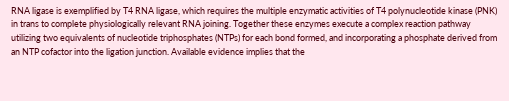RNA ligase is exemplified by T4 RNA ligase, which requires the multiple enzymatic activities of T4 polynucleotide kinase (PNK) in trans to complete physiologically relevant RNA joining. Together these enzymes execute a complex reaction pathway utilizing two equivalents of nucleotide triphosphates (NTPs) for each bond formed, and incorporating a phosphate derived from an NTP cofactor into the ligation junction. Available evidence implies that the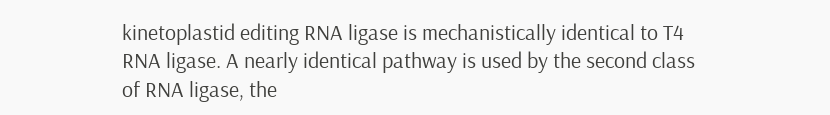kinetoplastid editing RNA ligase is mechanistically identical to T4 RNA ligase. A nearly identical pathway is used by the second class of RNA ligase, the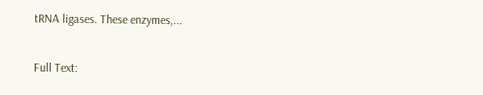tRNA ligases. These enzymes,...

Full Text: